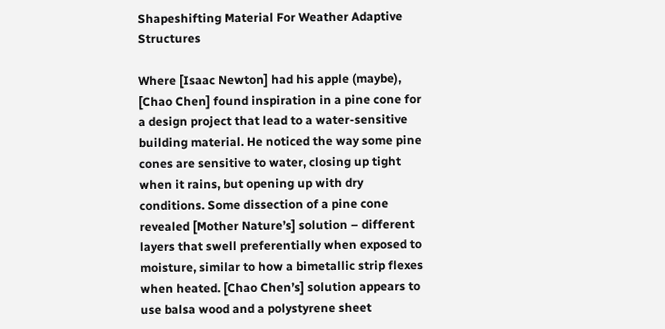Shapeshifting Material For Weather Adaptive Structures

Where [Isaac Newton] had his apple (maybe), [Chao Chen] found inspiration in a pine cone for a design project that lead to a water-sensitive building material. He noticed the way some pine cones are sensitive to water, closing up tight when it rains, but opening up with dry conditions. Some dissection of a pine cone revealed [Mother Nature’s] solution – different layers that swell preferentially when exposed to moisture, similar to how a bimetallic strip flexes when heated. [Chao Chen’s] solution appears to use balsa wood and a polystyrene sheet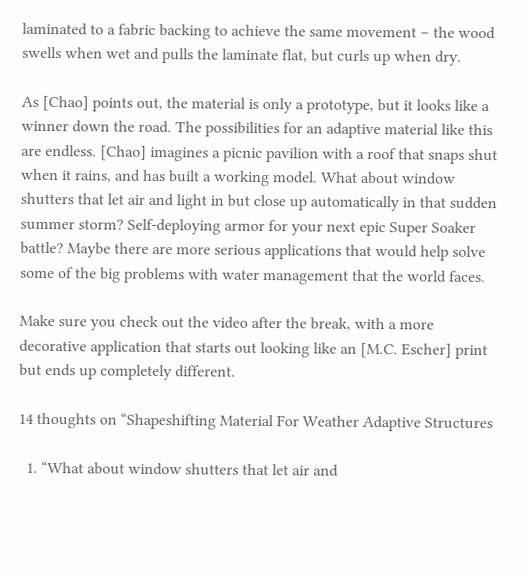laminated to a fabric backing to achieve the same movement – the wood swells when wet and pulls the laminate flat, but curls up when dry.

As [Chao] points out, the material is only a prototype, but it looks like a winner down the road. The possibilities for an adaptive material like this are endless. [Chao] imagines a picnic pavilion with a roof that snaps shut when it rains, and has built a working model. What about window shutters that let air and light in but close up automatically in that sudden summer storm? Self-deploying armor for your next epic Super Soaker battle? Maybe there are more serious applications that would help solve some of the big problems with water management that the world faces.

Make sure you check out the video after the break, with a more decorative application that starts out looking like an [M.C. Escher] print but ends up completely different.

14 thoughts on “Shapeshifting Material For Weather Adaptive Structures

  1. “What about window shutters that let air and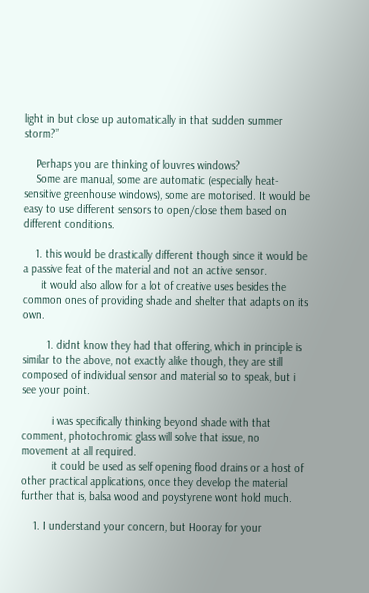light in but close up automatically in that sudden summer storm?”

    Perhaps you are thinking of louvres windows?
    Some are manual, some are automatic (especially heat-sensitive greenhouse windows), some are motorised. It would be easy to use different sensors to open/close them based on different conditions.

    1. this would be drastically different though since it would be a passive feat of the material and not an active sensor.
      it would also allow for a lot of creative uses besides the common ones of providing shade and shelter that adapts on its own.

        1. didnt know they had that offering, which in principle is similar to the above, not exactly alike though, they are still composed of individual sensor and material so to speak, but i see your point.

          i was specifically thinking beyond shade with that comment, photochromic glass will solve that issue, no movement at all required.
          it could be used as self opening flood drains or a host of other practical applications, once they develop the material further that is, balsa wood and poystyrene wont hold much.

    1. I understand your concern, but Hooray for your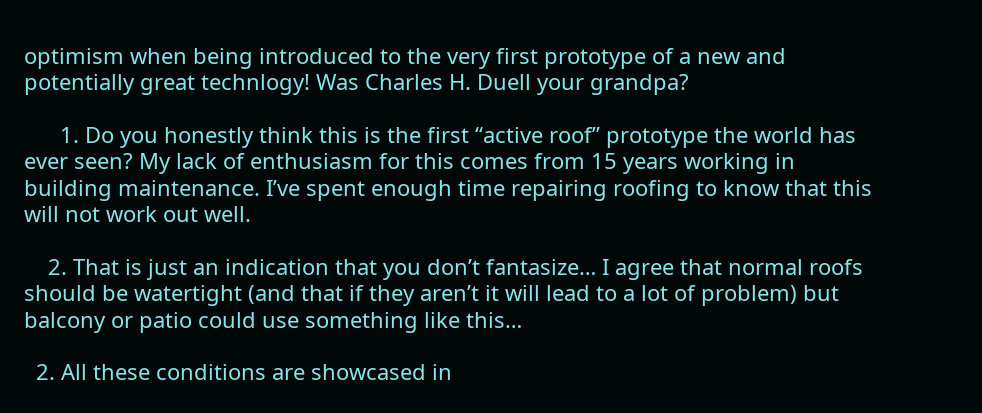optimism when being introduced to the very first prototype of a new and potentially great technlogy! Was Charles H. Duell your grandpa?

      1. Do you honestly think this is the first “active roof” prototype the world has ever seen? My lack of enthusiasm for this comes from 15 years working in building maintenance. I’ve spent enough time repairing roofing to know that this will not work out well.

    2. That is just an indication that you don’t fantasize… I agree that normal roofs should be watertight (and that if they aren’t it will lead to a lot of problem) but balcony or patio could use something like this…

  2. All these conditions are showcased in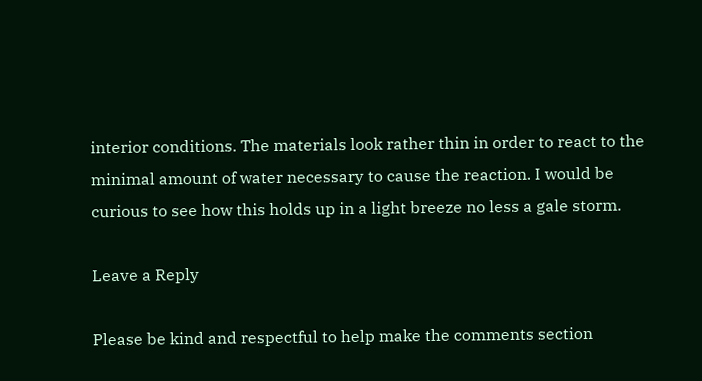interior conditions. The materials look rather thin in order to react to the minimal amount of water necessary to cause the reaction. I would be curious to see how this holds up in a light breeze no less a gale storm.

Leave a Reply

Please be kind and respectful to help make the comments section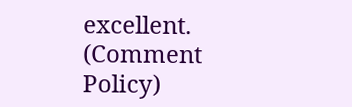excellent. (Comment Policy)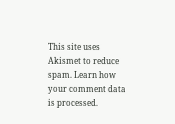This site uses Akismet to reduce spam. Learn how your comment data is processed.